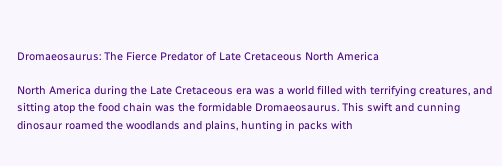Dromaeosaurus: The Fierce Predator of Late Cretaceous North America

North America during the Late Cretaceous era was a world filled with terrifying creatures, and sitting atop the food chain was the formidable Dromaeosaurus. This swift and cunning dinosaur roamed the woodlands and plains, hunting in packs with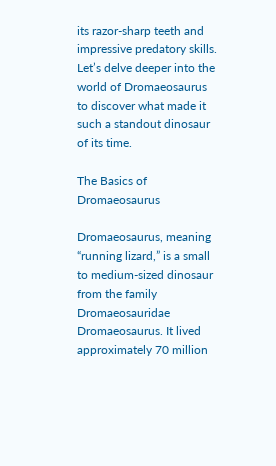its razor-sharp teeth and impressive predatory skills. Let’s delve deeper into the world of Dromaeosaurus to discover what made it such a standout dinosaur of its time.

The Basics of Dromaeosaurus

Dromaeosaurus, meaning “running lizard,” is a small to medium-sized dinosaur from the family Dromaeosauridae Dromaeosaurus. It lived approximately 70 million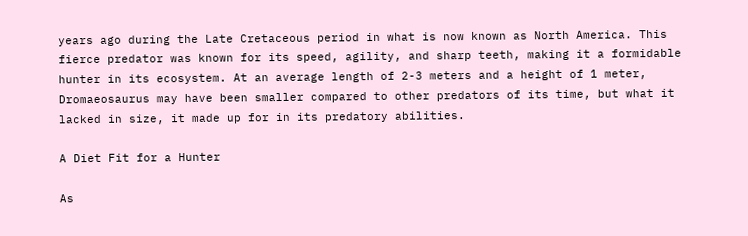years ago during the Late Cretaceous period in what is now known as North America. This fierce predator was known for its speed, agility, and sharp teeth, making it a formidable hunter in its ecosystem. At an average length of 2-3 meters and a height of 1 meter, Dromaeosaurus may have been smaller compared to other predators of its time, but what it lacked in size, it made up for in its predatory abilities.

A Diet Fit for a Hunter

As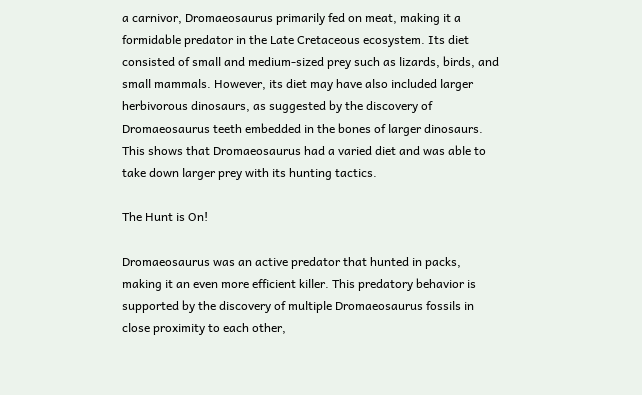a carnivor, Dromaeosaurus primarily fed on meat, making it a formidable predator in the Late Cretaceous ecosystem. Its diet consisted of small and medium-sized prey such as lizards, birds, and small mammals. However, its diet may have also included larger herbivorous dinosaurs, as suggested by the discovery of Dromaeosaurus teeth embedded in the bones of larger dinosaurs. This shows that Dromaeosaurus had a varied diet and was able to take down larger prey with its hunting tactics.

The Hunt is On!

Dromaeosaurus was an active predator that hunted in packs, making it an even more efficient killer. This predatory behavior is supported by the discovery of multiple Dromaeosaurus fossils in close proximity to each other,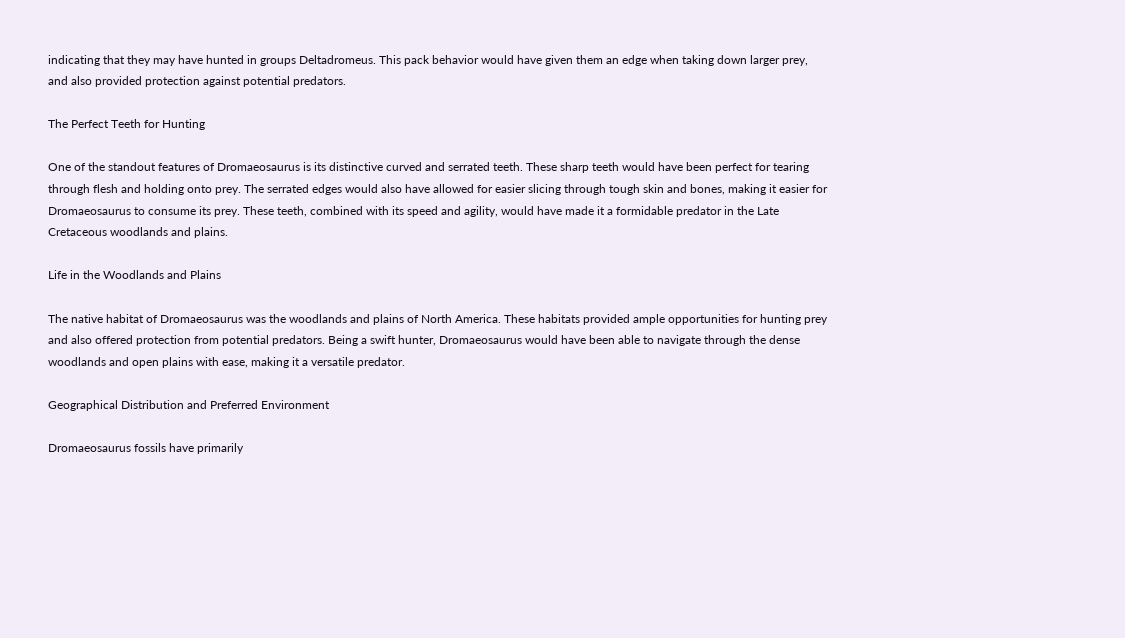indicating that they may have hunted in groups Deltadromeus. This pack behavior would have given them an edge when taking down larger prey, and also provided protection against potential predators.

The Perfect Teeth for Hunting

One of the standout features of Dromaeosaurus is its distinctive curved and serrated teeth. These sharp teeth would have been perfect for tearing through flesh and holding onto prey. The serrated edges would also have allowed for easier slicing through tough skin and bones, making it easier for Dromaeosaurus to consume its prey. These teeth, combined with its speed and agility, would have made it a formidable predator in the Late Cretaceous woodlands and plains.

Life in the Woodlands and Plains

The native habitat of Dromaeosaurus was the woodlands and plains of North America. These habitats provided ample opportunities for hunting prey and also offered protection from potential predators. Being a swift hunter, Dromaeosaurus would have been able to navigate through the dense woodlands and open plains with ease, making it a versatile predator.

Geographical Distribution and Preferred Environment

Dromaeosaurus fossils have primarily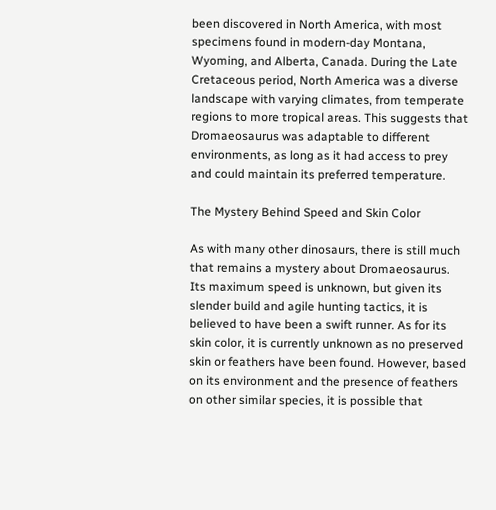been discovered in North America, with most specimens found in modern-day Montana, Wyoming, and Alberta, Canada. During the Late Cretaceous period, North America was a diverse landscape with varying climates, from temperate regions to more tropical areas. This suggests that Dromaeosaurus was adaptable to different environments, as long as it had access to prey and could maintain its preferred temperature.

The Mystery Behind Speed and Skin Color

As with many other dinosaurs, there is still much that remains a mystery about Dromaeosaurus. Its maximum speed is unknown, but given its slender build and agile hunting tactics, it is believed to have been a swift runner. As for its skin color, it is currently unknown as no preserved skin or feathers have been found. However, based on its environment and the presence of feathers on other similar species, it is possible that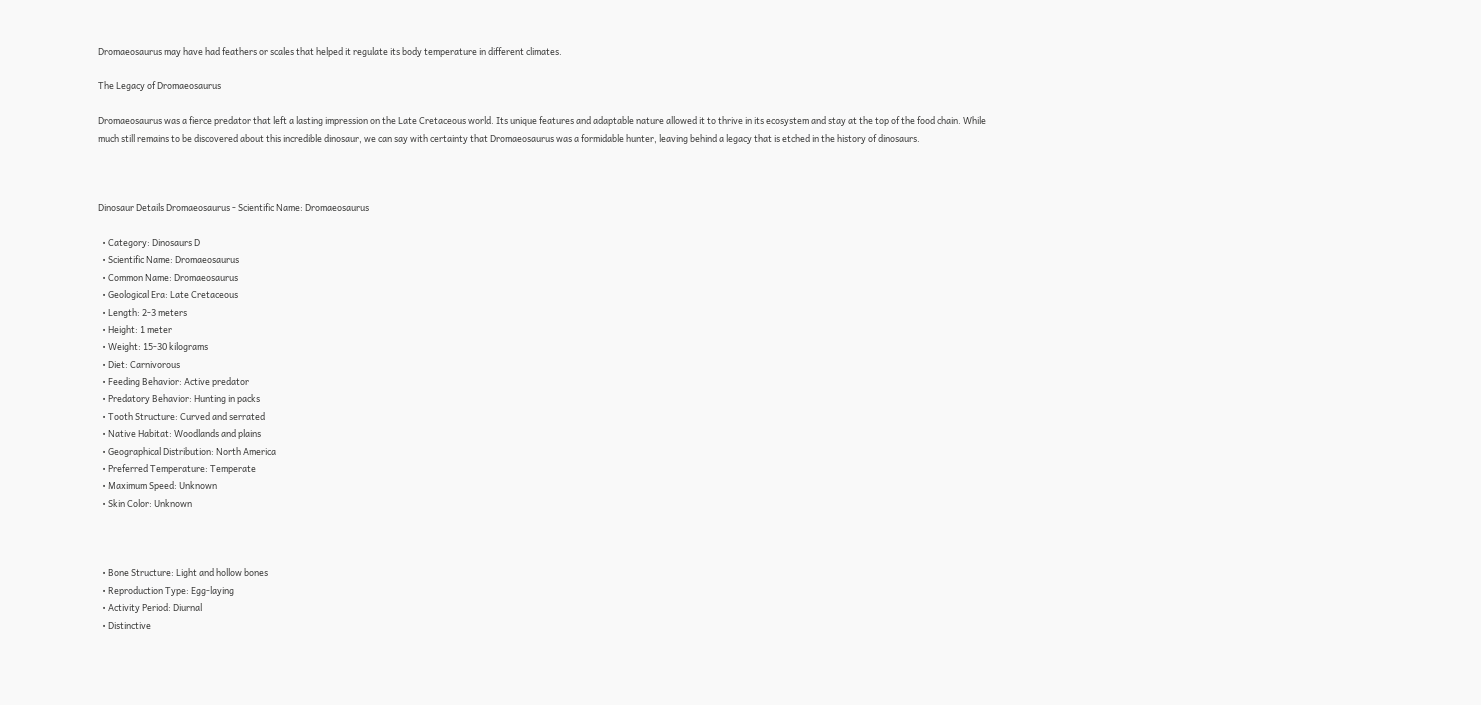Dromaeosaurus may have had feathers or scales that helped it regulate its body temperature in different climates.

The Legacy of Dromaeosaurus

Dromaeosaurus was a fierce predator that left a lasting impression on the Late Cretaceous world. Its unique features and adaptable nature allowed it to thrive in its ecosystem and stay at the top of the food chain. While much still remains to be discovered about this incredible dinosaur, we can say with certainty that Dromaeosaurus was a formidable hunter, leaving behind a legacy that is etched in the history of dinosaurs.



Dinosaur Details Dromaeosaurus - Scientific Name: Dromaeosaurus

  • Category: Dinosaurs D
  • Scientific Name: Dromaeosaurus
  • Common Name: Dromaeosaurus
  • Geological Era: Late Cretaceous
  • Length: 2-3 meters
  • Height: 1 meter
  • Weight: 15-30 kilograms
  • Diet: Carnivorous
  • Feeding Behavior: Active predator
  • Predatory Behavior: Hunting in packs
  • Tooth Structure: Curved and serrated
  • Native Habitat: Woodlands and plains
  • Geographical Distribution: North America
  • Preferred Temperature: Temperate
  • Maximum Speed: Unknown
  • Skin Color: Unknown



  • Bone Structure: Light and hollow bones
  • Reproduction Type: Egg-laying
  • Activity Period: Diurnal
  • Distinctive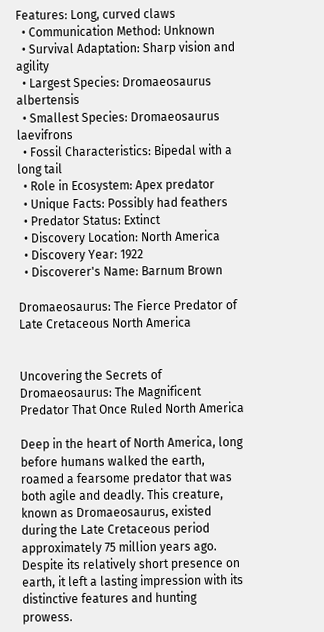Features: Long, curved claws
  • Communication Method: Unknown
  • Survival Adaptation: Sharp vision and agility
  • Largest Species: Dromaeosaurus albertensis
  • Smallest Species: Dromaeosaurus laevifrons
  • Fossil Characteristics: Bipedal with a long tail
  • Role in Ecosystem: Apex predator
  • Unique Facts: Possibly had feathers
  • Predator Status: Extinct
  • Discovery Location: North America
  • Discovery Year: 1922
  • Discoverer's Name: Barnum Brown

Dromaeosaurus: The Fierce Predator of Late Cretaceous North America


Uncovering the Secrets of Dromaeosaurus: The Magnificent Predator That Once Ruled North America

Deep in the heart of North America, long before humans walked the earth, roamed a fearsome predator that was both agile and deadly. This creature, known as Dromaeosaurus, existed during the Late Cretaceous period approximately 75 million years ago. Despite its relatively short presence on earth, it left a lasting impression with its distinctive features and hunting prowess.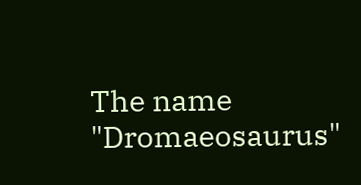The name "Dromaeosaurus"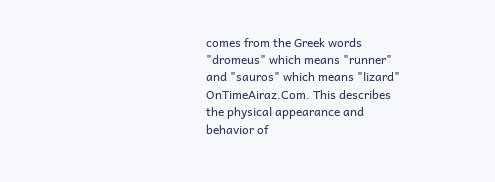comes from the Greek words "dromeus" which means "runner" and "sauros" which means "lizard" OnTimeAiraz.Com. This describes the physical appearance and behavior of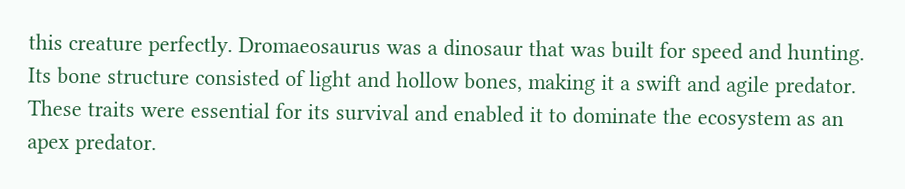this creature perfectly. Dromaeosaurus was a dinosaur that was built for speed and hunting. Its bone structure consisted of light and hollow bones, making it a swift and agile predator. These traits were essential for its survival and enabled it to dominate the ecosystem as an apex predator.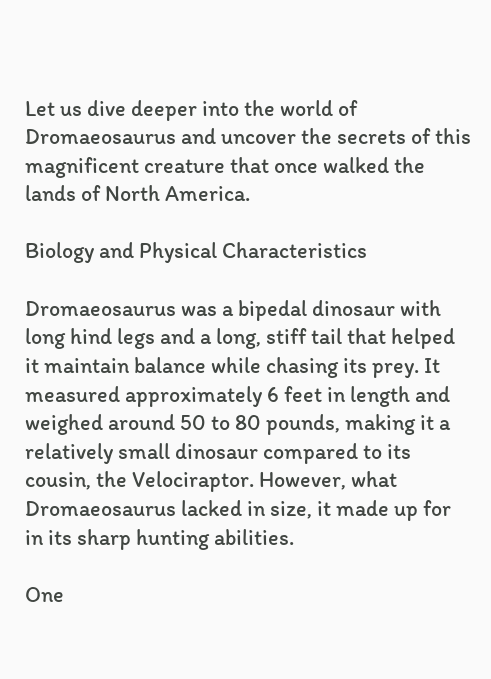Let us dive deeper into the world of Dromaeosaurus and uncover the secrets of this magnificent creature that once walked the lands of North America.

Biology and Physical Characteristics

Dromaeosaurus was a bipedal dinosaur with long hind legs and a long, stiff tail that helped it maintain balance while chasing its prey. It measured approximately 6 feet in length and weighed around 50 to 80 pounds, making it a relatively small dinosaur compared to its cousin, the Velociraptor. However, what Dromaeosaurus lacked in size, it made up for in its sharp hunting abilities.

One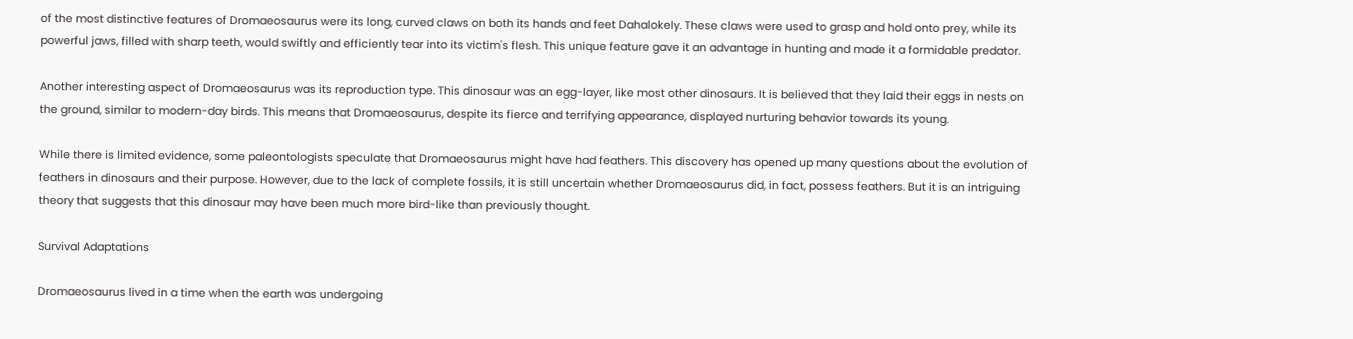of the most distinctive features of Dromaeosaurus were its long, curved claws on both its hands and feet Dahalokely. These claws were used to grasp and hold onto prey, while its powerful jaws, filled with sharp teeth, would swiftly and efficiently tear into its victim's flesh. This unique feature gave it an advantage in hunting and made it a formidable predator.

Another interesting aspect of Dromaeosaurus was its reproduction type. This dinosaur was an egg-layer, like most other dinosaurs. It is believed that they laid their eggs in nests on the ground, similar to modern-day birds. This means that Dromaeosaurus, despite its fierce and terrifying appearance, displayed nurturing behavior towards its young.

While there is limited evidence, some paleontologists speculate that Dromaeosaurus might have had feathers. This discovery has opened up many questions about the evolution of feathers in dinosaurs and their purpose. However, due to the lack of complete fossils, it is still uncertain whether Dromaeosaurus did, in fact, possess feathers. But it is an intriguing theory that suggests that this dinosaur may have been much more bird-like than previously thought.

Survival Adaptations

Dromaeosaurus lived in a time when the earth was undergoing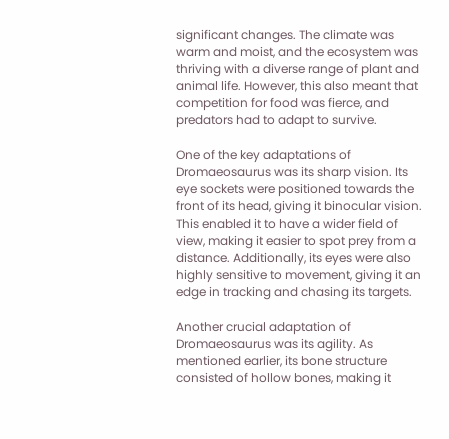significant changes. The climate was warm and moist, and the ecosystem was thriving with a diverse range of plant and animal life. However, this also meant that competition for food was fierce, and predators had to adapt to survive.

One of the key adaptations of Dromaeosaurus was its sharp vision. Its eye sockets were positioned towards the front of its head, giving it binocular vision. This enabled it to have a wider field of view, making it easier to spot prey from a distance. Additionally, its eyes were also highly sensitive to movement, giving it an edge in tracking and chasing its targets.

Another crucial adaptation of Dromaeosaurus was its agility. As mentioned earlier, its bone structure consisted of hollow bones, making it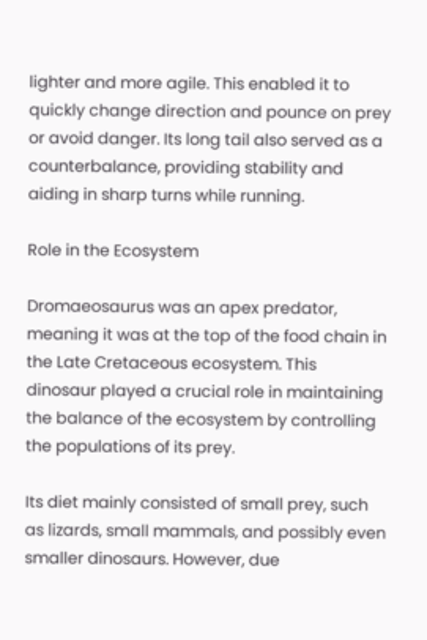lighter and more agile. This enabled it to quickly change direction and pounce on prey or avoid danger. Its long tail also served as a counterbalance, providing stability and aiding in sharp turns while running.

Role in the Ecosystem

Dromaeosaurus was an apex predator, meaning it was at the top of the food chain in the Late Cretaceous ecosystem. This dinosaur played a crucial role in maintaining the balance of the ecosystem by controlling the populations of its prey.

Its diet mainly consisted of small prey, such as lizards, small mammals, and possibly even smaller dinosaurs. However, due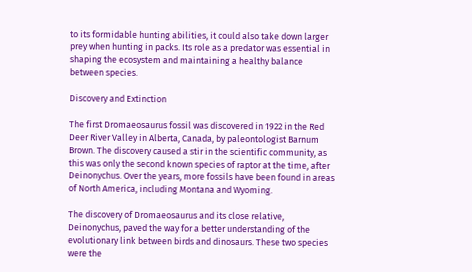to its formidable hunting abilities, it could also take down larger prey when hunting in packs. Its role as a predator was essential in shaping the ecosystem and maintaining a healthy balance between species.

Discovery and Extinction

The first Dromaeosaurus fossil was discovered in 1922 in the Red Deer River Valley in Alberta, Canada, by paleontologist Barnum Brown. The discovery caused a stir in the scientific community, as this was only the second known species of raptor at the time, after Deinonychus. Over the years, more fossils have been found in areas of North America, including Montana and Wyoming.

The discovery of Dromaeosaurus and its close relative, Deinonychus, paved the way for a better understanding of the evolutionary link between birds and dinosaurs. These two species were the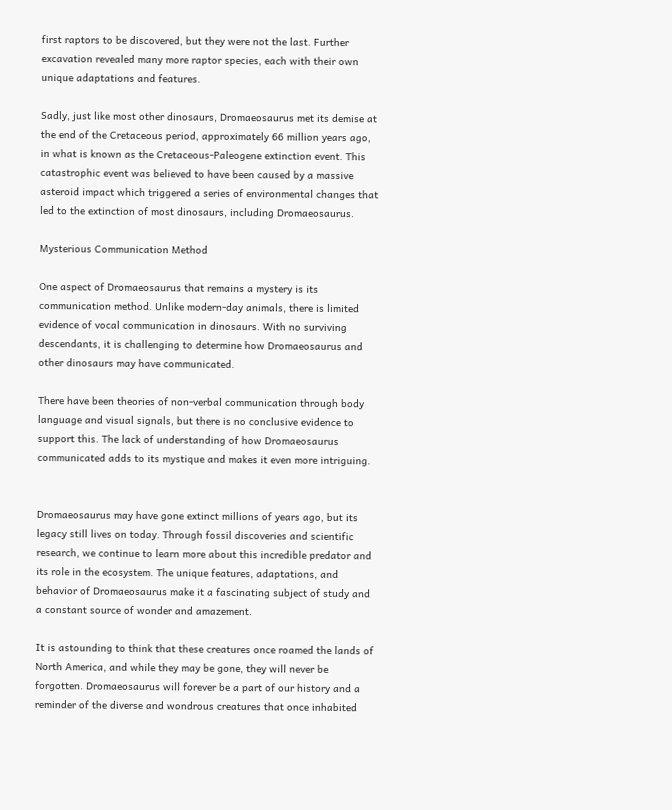first raptors to be discovered, but they were not the last. Further excavation revealed many more raptor species, each with their own unique adaptations and features.

Sadly, just like most other dinosaurs, Dromaeosaurus met its demise at the end of the Cretaceous period, approximately 66 million years ago, in what is known as the Cretaceous-Paleogene extinction event. This catastrophic event was believed to have been caused by a massive asteroid impact which triggered a series of environmental changes that led to the extinction of most dinosaurs, including Dromaeosaurus.

Mysterious Communication Method

One aspect of Dromaeosaurus that remains a mystery is its communication method. Unlike modern-day animals, there is limited evidence of vocal communication in dinosaurs. With no surviving descendants, it is challenging to determine how Dromaeosaurus and other dinosaurs may have communicated.

There have been theories of non-verbal communication through body language and visual signals, but there is no conclusive evidence to support this. The lack of understanding of how Dromaeosaurus communicated adds to its mystique and makes it even more intriguing.


Dromaeosaurus may have gone extinct millions of years ago, but its legacy still lives on today. Through fossil discoveries and scientific research, we continue to learn more about this incredible predator and its role in the ecosystem. The unique features, adaptations, and behavior of Dromaeosaurus make it a fascinating subject of study and a constant source of wonder and amazement.

It is astounding to think that these creatures once roamed the lands of North America, and while they may be gone, they will never be forgotten. Dromaeosaurus will forever be a part of our history and a reminder of the diverse and wondrous creatures that once inhabited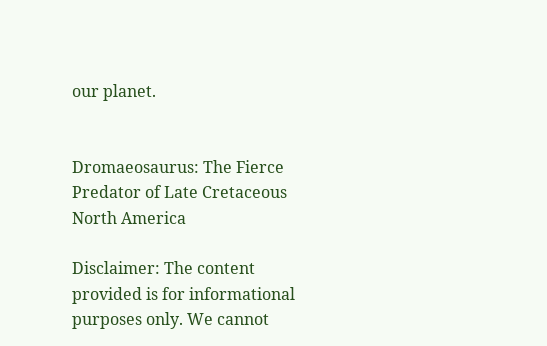our planet.


Dromaeosaurus: The Fierce Predator of Late Cretaceous North America

Disclaimer: The content provided is for informational purposes only. We cannot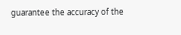guarantee the accuracy of the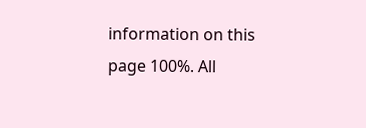information on this page 100%. All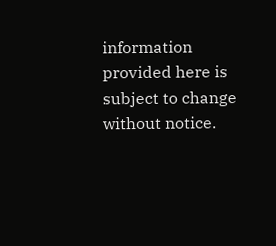information provided here is subject to change without notice.